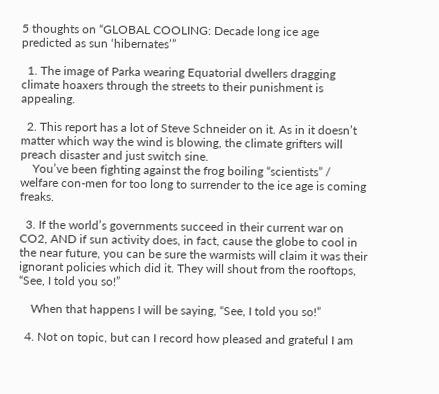5 thoughts on “GLOBAL COOLING: Decade long ice age predicted as sun ‘hibernates’”

  1. The image of Parka wearing Equatorial dwellers dragging climate hoaxers through the streets to their punishment is appealing.

  2. This report has a lot of Steve Schneider on it. As in it doesn’t matter which way the wind is blowing, the climate grifters will preach disaster and just switch sine.
    You’ve been fighting against the frog boiling “scientists” / welfare con-men for too long to surrender to the ice age is coming freaks.

  3. If the world’s governments succeed in their current war on CO2, AND if sun activity does, in fact, cause the globe to cool in the near future, you can be sure the warmists will claim it was their ignorant policies which did it. They will shout from the rooftops, “See, I told you so!”

    When that happens I will be saying, “See, I told you so!”

  4. Not on topic, but can I record how pleased and grateful I am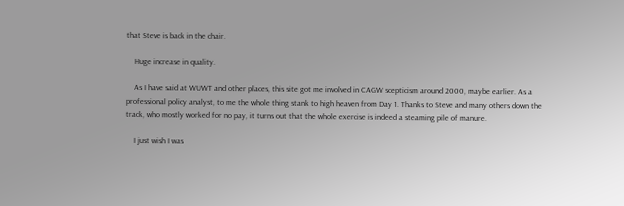that Steve is back in the chair.

    Huge increase in quality.

    As I have said at WUWT and other places, this site got me involved in CAGW scepticism around 2000, maybe earlier. As a professional policy analyst, to me the whole thing stank to high heaven from Day 1. Thanks to Steve and many others down the track, who mostly worked for no pay, it turns out that the whole exercise is indeed a steaming pile of manure.

    I just wish I was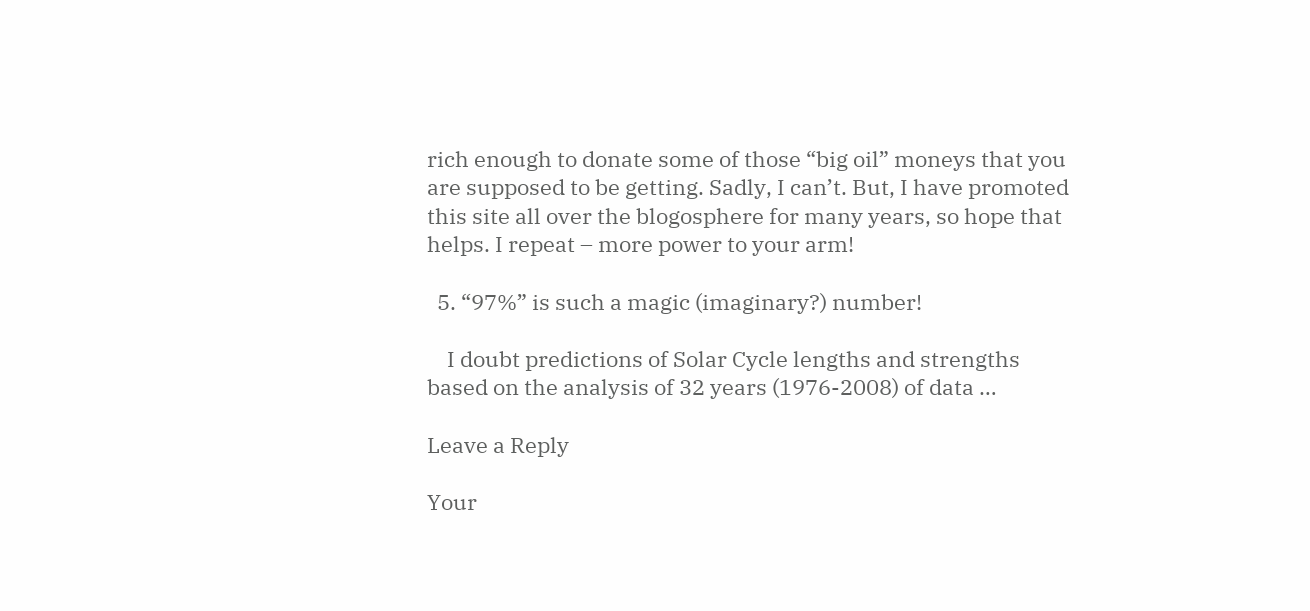rich enough to donate some of those “big oil” moneys that you are supposed to be getting. Sadly, I can’t. But, I have promoted this site all over the blogosphere for many years, so hope that helps. I repeat – more power to your arm!

  5. “97%” is such a magic (imaginary?) number!

    I doubt predictions of Solar Cycle lengths and strengths based on the analysis of 32 years (1976-2008) of data …

Leave a Reply

Your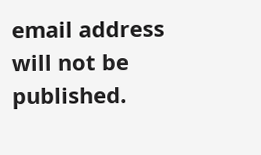email address will not be published.